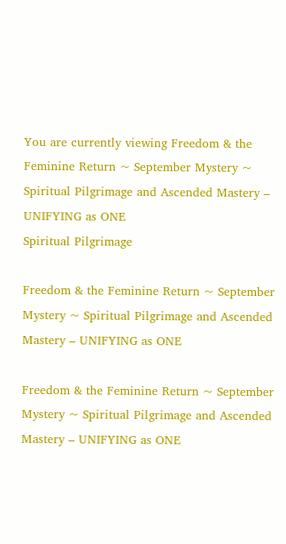You are currently viewing Freedom & the Feminine Return ~ September Mystery ~ Spiritual Pilgrimage and Ascended Mastery – UNIFYING as ONE
Spiritual Pilgrimage

Freedom & the Feminine Return ~ September Mystery ~ Spiritual Pilgrimage and Ascended Mastery – UNIFYING as ONE

Freedom & the Feminine Return ~ September Mystery ~ Spiritual Pilgrimage and Ascended Mastery – UNIFYING as ONE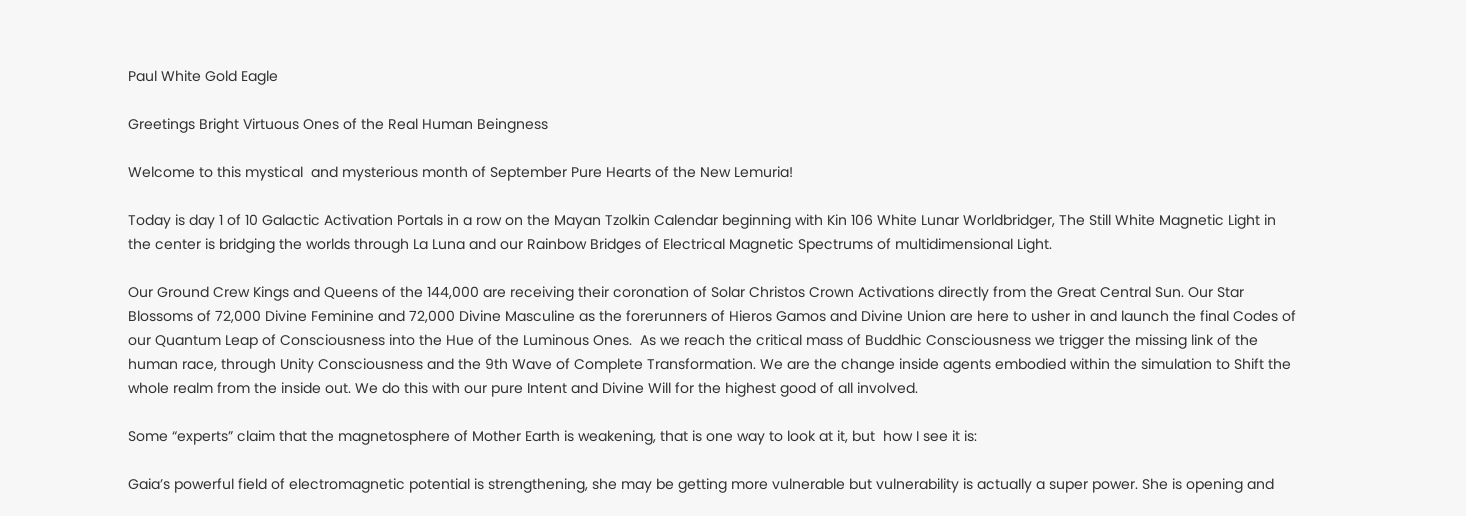Paul White Gold Eagle

Greetings Bright Virtuous Ones of the Real Human Beingness

Welcome to this mystical  and mysterious month of September Pure Hearts of the New Lemuria!

Today is day 1 of 10 Galactic Activation Portals in a row on the Mayan Tzolkin Calendar beginning with Kin 106 White Lunar Worldbridger, The Still White Magnetic Light in the center is bridging the worlds through La Luna and our Rainbow Bridges of Electrical Magnetic Spectrums of multidimensional Light.

Our Ground Crew Kings and Queens of the 144,000 are receiving their coronation of Solar Christos Crown Activations directly from the Great Central Sun. Our Star Blossoms of 72,000 Divine Feminine and 72,000 Divine Masculine as the forerunners of Hieros Gamos and Divine Union are here to usher in and launch the final Codes of our Quantum Leap of Consciousness into the Hue of the Luminous Ones.  As we reach the critical mass of Buddhic Consciousness we trigger the missing link of the human race, through Unity Consciousness and the 9th Wave of Complete Transformation. We are the change inside agents embodied within the simulation to Shift the whole realm from the inside out. We do this with our pure Intent and Divine Will for the highest good of all involved.

Some “experts” claim that the magnetosphere of Mother Earth is weakening, that is one way to look at it, but  how I see it is:

Gaia’s powerful field of electromagnetic potential is strengthening, she may be getting more vulnerable but vulnerability is actually a super power. She is opening and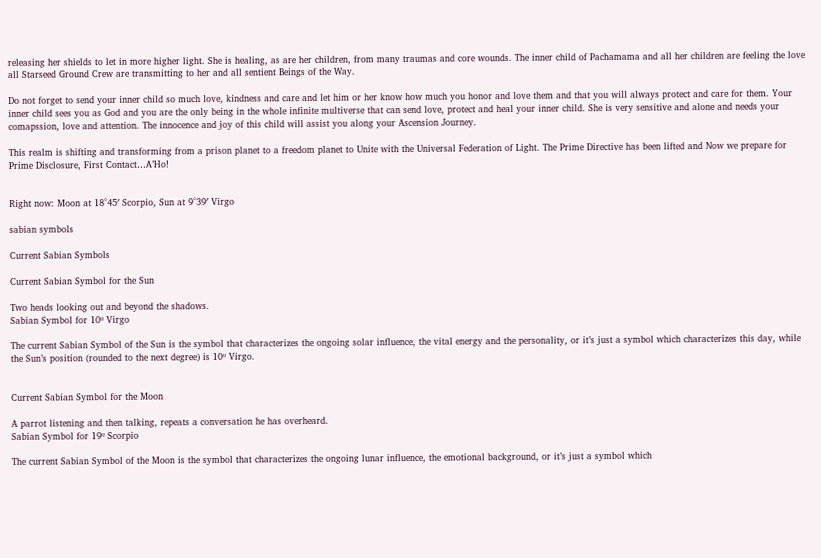releasing her shields to let in more higher light. She is healing, as are her children, from many traumas and core wounds. The inner child of Pachamama and all her children are feeling the love all Starseed Ground Crew are transmitting to her and all sentient Beings of the Way.

Do not forget to send your inner child so much love, kindness and care and let him or her know how much you honor and love them and that you will always protect and care for them. Your inner child sees you as God and you are the only being in the whole infinite multiverse that can send love, protect and heal your inner child. She is very sensitive and alone and needs your comapssion, love and attention. The innocence and joy of this child will assist you along your Ascension Journey.

This realm is shifting and transforming from a prison planet to a freedom planet to Unite with the Universal Federation of Light. The Prime Directive has been lifted and Now we prepare for Prime Disclosure, First Contact…A’Ho!


Right now: Moon at 18°45′ Scorpio, Sun at 9°39′ Virgo

sabian symbols

Current Sabian Symbols

Current Sabian Symbol for the Sun

Two heads looking out and beyond the shadows.
Sabian Symbol for 10º Virgo

The current Sabian Symbol of the Sun is the symbol that characterizes the ongoing solar influence, the vital energy and the personality, or it’s just a symbol which characterizes this day, while the Sun’s position (rounded to the next degree) is 10º Virgo.


Current Sabian Symbol for the Moon

A parrot listening and then talking, repeats a conversation he has overheard.
Sabian Symbol for 19º Scorpio

The current Sabian Symbol of the Moon is the symbol that characterizes the ongoing lunar influence, the emotional background, or it’s just a symbol which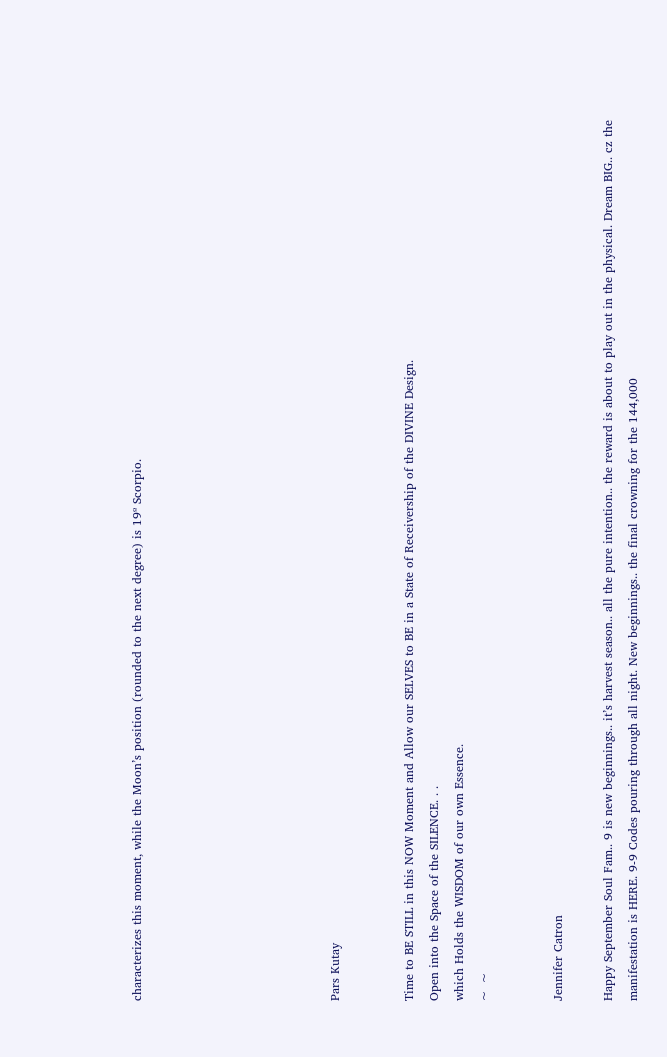characterizes this moment, while the Moon’s position (rounded to the next degree) is 19º Scorpio.







Pars Kutay


Time to BE STILL in this NOW Moment and Allow our SELVES to BE in a State of Receivership of the DIVINE Design.
Open into the Space of the SILENCE. . .
which Holds the WISDOM of our own Essence.
~  ~


Jennifer Catron

Happy September Soul Fam.. 9 is new beginnings.. it’s harvest season.. all the pure intention.. the reward is about to play out in the physical. Dream BIG.. cz the manifestation is HERE. 9-9 Codes pouring through all night. New beginnings.. the final crowning for the 144,000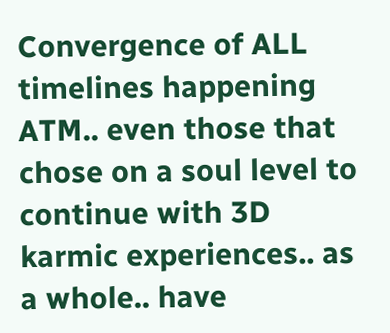Convergence of ALL timelines happening ATM.. even those that chose on a soul level to continue with 3D karmic experiences.. as a whole.. have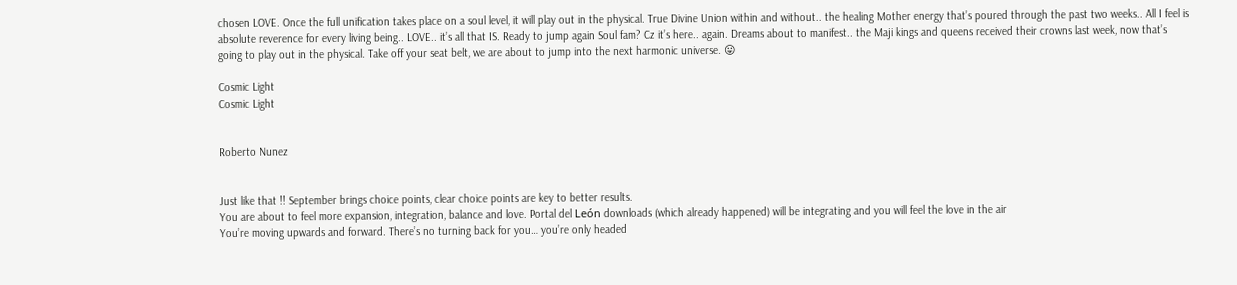chosen LOVE. Once the full unification takes place on a soul level, it will play out in the physical. True Divine Union within and without.. the healing Mother energy that’s poured through the past two weeks.. All I feel is absolute reverence for every living being.. LOVE.. it’s all that IS. Ready to jump again Soul fam? Cz it’s here.. again. Dreams about to manifest.. the Maji kings and queens received their crowns last week, now that’s going to play out in the physical. Take off your seat belt, we are about to jump into the next harmonic universe. 😛

Cosmic Light
Cosmic Light


Roberto Nunez


Just like that !! September brings choice points, clear choice points are key to better results.
You are about to feel more expansion, integration, balance and love. Portal del León downloads (which already happened) will be integrating and you will feel the love in the air
You’re moving upwards and forward. There’s no turning back for you… you’re only headed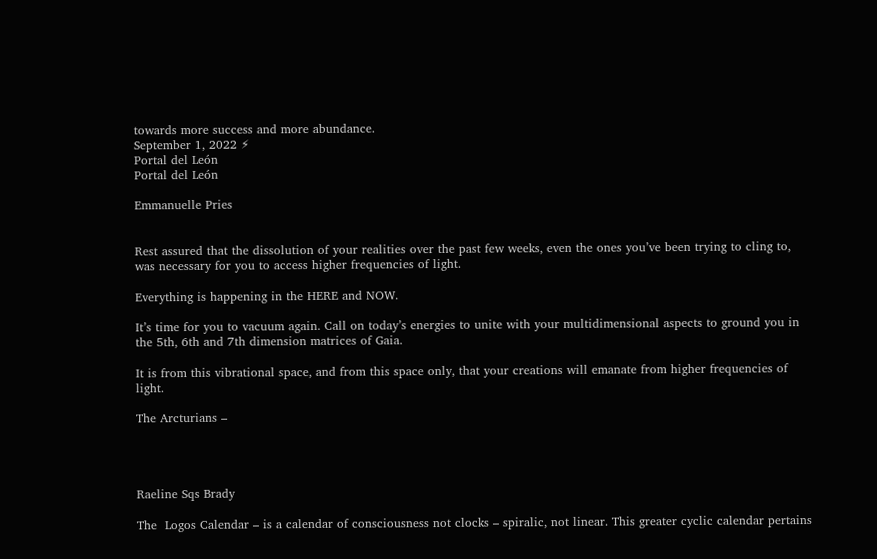towards more success and more abundance.
September 1, 2022 ⚡
Portal del León
Portal del León

Emmanuelle Pries


Rest assured that the dissolution of your realities over the past few weeks, even the ones you’ve been trying to cling to, was necessary for you to access higher frequencies of light.

Everything is happening in the HERE and NOW.

It’s time for you to vacuum again. Call on today’s energies to unite with your multidimensional aspects to ground you in the 5th, 6th and 7th dimension matrices of Gaia.

It is from this vibrational space, and from this space only, that your creations will emanate from higher frequencies of light.

The Arcturians –




Raeline Sqs Brady

The  Logos Calendar – is a calendar of consciousness not clocks – spiralic, not linear. This greater cyclic calendar pertains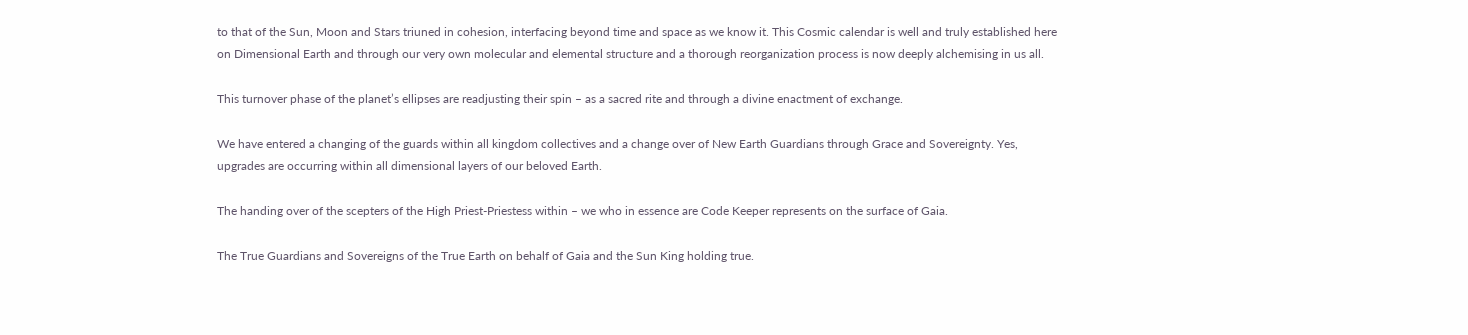to that of the Sun, Moon and Stars triuned in cohesion, interfacing beyond time and space as we know it. This Cosmic calendar is well and truly established here on Dimensional Earth and through our very own molecular and elemental structure and a thorough reorganization process is now deeply alchemising in us all.

This turnover phase of the planet’s ellipses are readjusting their spin – as a sacred rite and through a divine enactment of exchange.

We have entered a changing of the guards within all kingdom collectives and a change over of New Earth Guardians through Grace and Sovereignty. Yes, upgrades are occurring within all dimensional layers of our beloved Earth.

The handing over of the scepters of the High Priest-Priestess within – we who in essence are Code Keeper represents on the surface of Gaia.

The True Guardians and Sovereigns of the True Earth on behalf of Gaia and the Sun King holding true.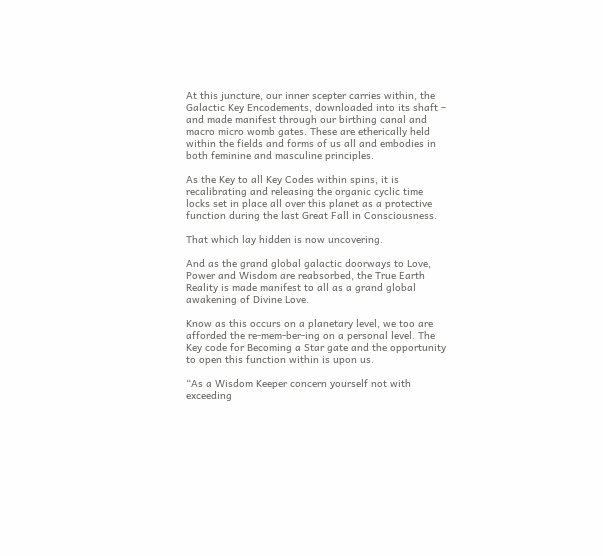At this juncture, our inner scepter carries within, the Galactic Key Encodements, downloaded into its shaft – and made manifest through our birthing canal and macro micro womb gates. These are etherically held within the fields and forms of us all and embodies in both feminine and masculine principles.

As the Key to all Key Codes within spins, it is recalibrating and releasing the organic cyclic time locks set in place all over this planet as a protective function during the last Great Fall in Consciousness.

That which lay hidden is now uncovering.

And as the grand global galactic doorways to Love, Power and Wisdom are reabsorbed, the True Earth Reality is made manifest to all as a grand global awakening of Divine Love.

Know as this occurs on a planetary level, we too are afforded the re-mem-ber-ing on a personal level. The Key code for Becoming a Star gate and the opportunity to open this function within is upon us.

“As a Wisdom Keeper concern yourself not with exceeding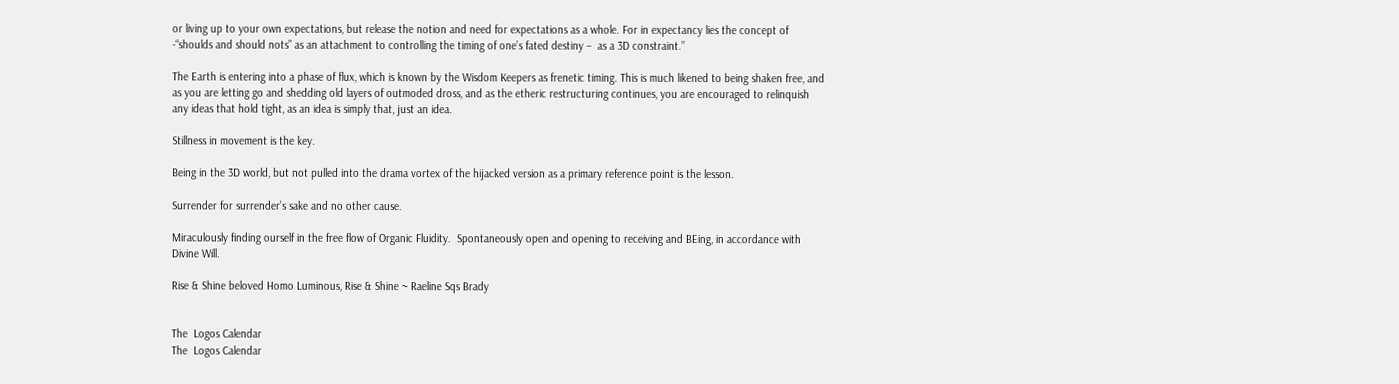or living up to your own expectations, but release the notion and need for expectations as a whole. For in expectancy lies the concept of  -“shoulds and should nots” as an attachment to controlling the timing of one’s fated destiny –  as a 3D constraint.”

The Earth is entering into a phase of flux, which is known by the Wisdom Keepers as frenetic timing. This is much likened to being shaken free, and as you are letting go and shedding old layers of outmoded dross, and as the etheric restructuring continues, you are encouraged to relinquish any ideas that hold tight, as an idea is simply that, just an idea.

Stillness in movement is the key.

Being in the 3D world, but not pulled into the drama vortex of the hijacked version as a primary reference point is the lesson.

Surrender for surrender’s sake and no other cause.

Miraculously finding ourself in the free flow of Organic Fluidity.  Spontaneously open and opening to receiving and BEing, in accordance with Divine Will.

Rise & Shine beloved Homo Luminous, Rise & Shine ~ Raeline Sqs Brady


The  Logos Calendar
The  Logos Calendar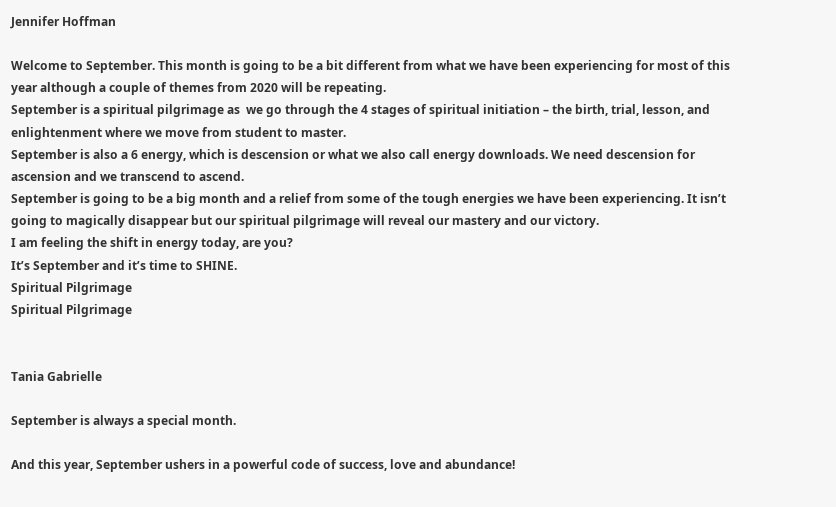Jennifer Hoffman

Welcome to September. This month is going to be a bit different from what we have been experiencing for most of this year although a couple of themes from 2020 will be repeating.
September is a spiritual pilgrimage as  we go through the 4 stages of spiritual initiation – the birth, trial, lesson, and enlightenment where we move from student to master.
September is also a 6 energy, which is descension or what we also call energy downloads. We need descension for ascension and we transcend to ascend.
September is going to be a big month and a relief from some of the tough energies we have been experiencing. It isn’t going to magically disappear but our spiritual pilgrimage will reveal our mastery and our victory.
I am feeling the shift in energy today, are you?
It’s September and it’s time to SHINE.
Spiritual Pilgrimage
Spiritual Pilgrimage


Tania Gabrielle

September is always a special month.

And this year, September ushers in a powerful code of success, love and abundance!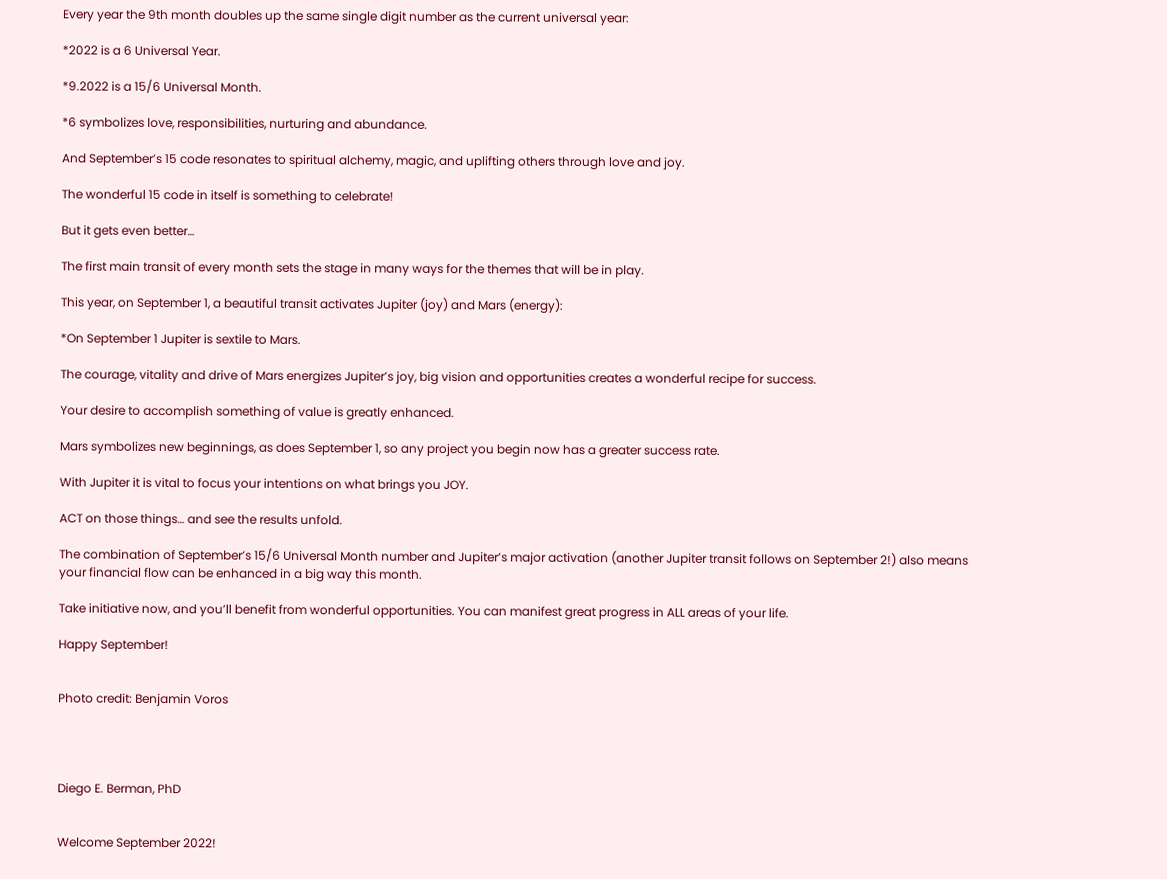Every year the 9th month doubles up the same single digit number as the current universal year:

*2022 is a 6 Universal Year.

*9.2022 is a 15/6 Universal Month.

*6 symbolizes love, responsibilities, nurturing and abundance.

And September’s 15 code resonates to spiritual alchemy, magic, and uplifting others through love and joy.

The wonderful 15 code in itself is something to celebrate!

But it gets even better…

The first main transit of every month sets the stage in many ways for the themes that will be in play.

This year, on September 1, a beautiful transit activates Jupiter (joy) and Mars (energy):

*On September 1 Jupiter is sextile to Mars.

The courage, vitality and drive of Mars energizes Jupiter’s joy, big vision and opportunities creates a wonderful recipe for success.

Your desire to accomplish something of value is greatly enhanced.

Mars symbolizes new beginnings, as does September 1, so any project you begin now has a greater success rate.

With Jupiter it is vital to focus your intentions on what brings you JOY.

ACT on those things… and see the results unfold.

The combination of September’s 15/6 Universal Month number and Jupiter’s major activation (another Jupiter transit follows on September 2!) also means your financial flow can be enhanced in a big way this month.

Take initiative now, and you’ll benefit from wonderful opportunities. You can manifest great progress in ALL areas of your life.

Happy September!


Photo credit: Benjamin Voros




Diego E. Berman, PhD


Welcome September 2022!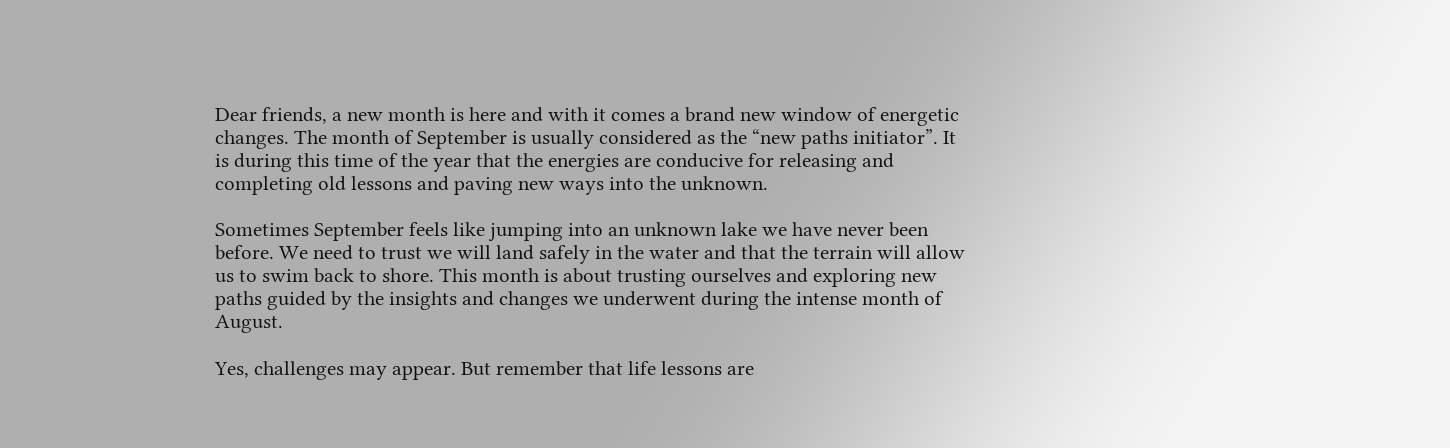Dear friends, a new month is here and with it comes a brand new window of energetic changes. The month of September is usually considered as the “new paths initiator”. It is during this time of the year that the energies are conducive for releasing and completing old lessons and paving new ways into the unknown.

Sometimes September feels like jumping into an unknown lake we have never been before. We need to trust we will land safely in the water and that the terrain will allow us to swim back to shore. This month is about trusting ourselves and exploring new paths guided by the insights and changes we underwent during the intense month of August.

Yes, challenges may appear. But remember that life lessons are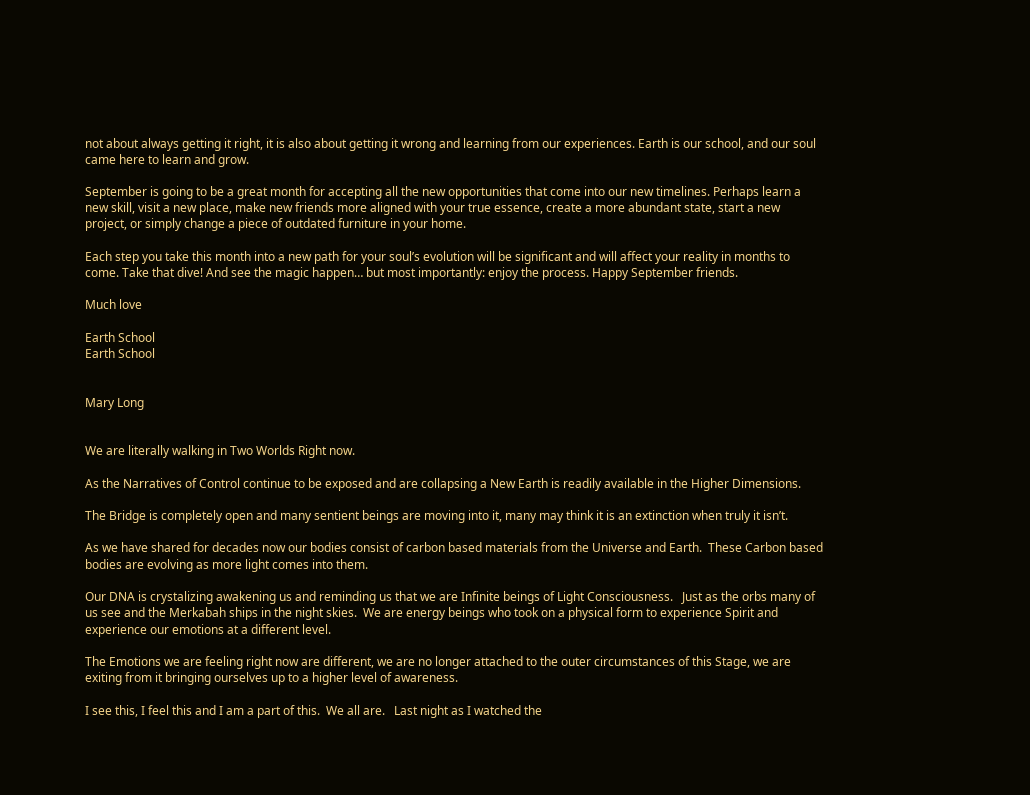not about always getting it right, it is also about getting it wrong and learning from our experiences. Earth is our school, and our soul came here to learn and grow.

September is going to be a great month for accepting all the new opportunities that come into our new timelines. Perhaps learn a new skill, visit a new place, make new friends more aligned with your true essence, create a more abundant state, start a new project, or simply change a piece of outdated furniture in your home.

Each step you take this month into a new path for your soul’s evolution will be significant and will affect your reality in months to come. Take that dive! And see the magic happen… but most importantly: enjoy the process. Happy September friends.

Much love

Earth School
Earth School


Mary Long


We are literally walking in Two Worlds Right now.

As the Narratives of Control continue to be exposed and are collapsing a New Earth is readily available in the Higher Dimensions.

The Bridge is completely open and many sentient beings are moving into it, many may think it is an extinction when truly it isn’t.

As we have shared for decades now our bodies consist of carbon based materials from the Universe and Earth.  These Carbon based bodies are evolving as more light comes into them.

Our DNA is crystalizing awakening us and reminding us that we are Infinite beings of Light Consciousness.   Just as the orbs many of us see and the Merkabah ships in the night skies.  We are energy beings who took on a physical form to experience Spirit and experience our emotions at a different level.

The Emotions we are feeling right now are different, we are no longer attached to the outer circumstances of this Stage, we are exiting from it bringing ourselves up to a higher level of awareness.

I see this, I feel this and I am a part of this.  We all are.   Last night as I watched the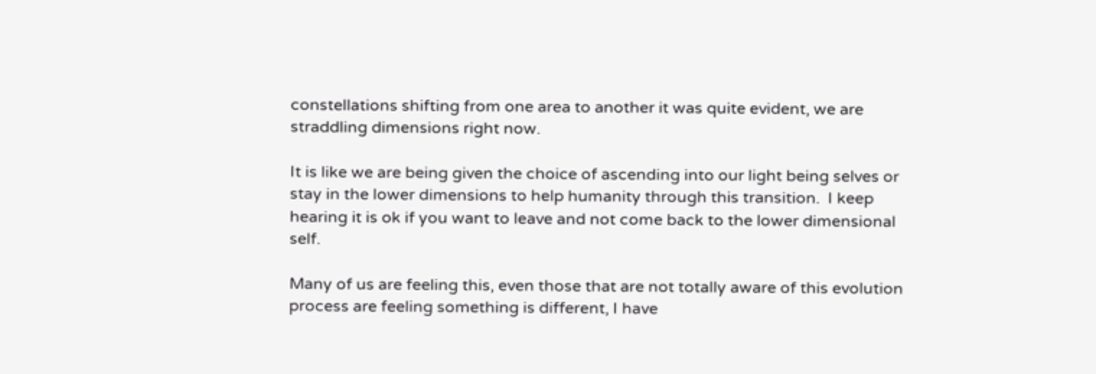constellations shifting from one area to another it was quite evident, we are straddling dimensions right now.

It is like we are being given the choice of ascending into our light being selves or stay in the lower dimensions to help humanity through this transition.  I keep hearing it is ok if you want to leave and not come back to the lower dimensional self.

Many of us are feeling this, even those that are not totally aware of this evolution process are feeling something is different, I have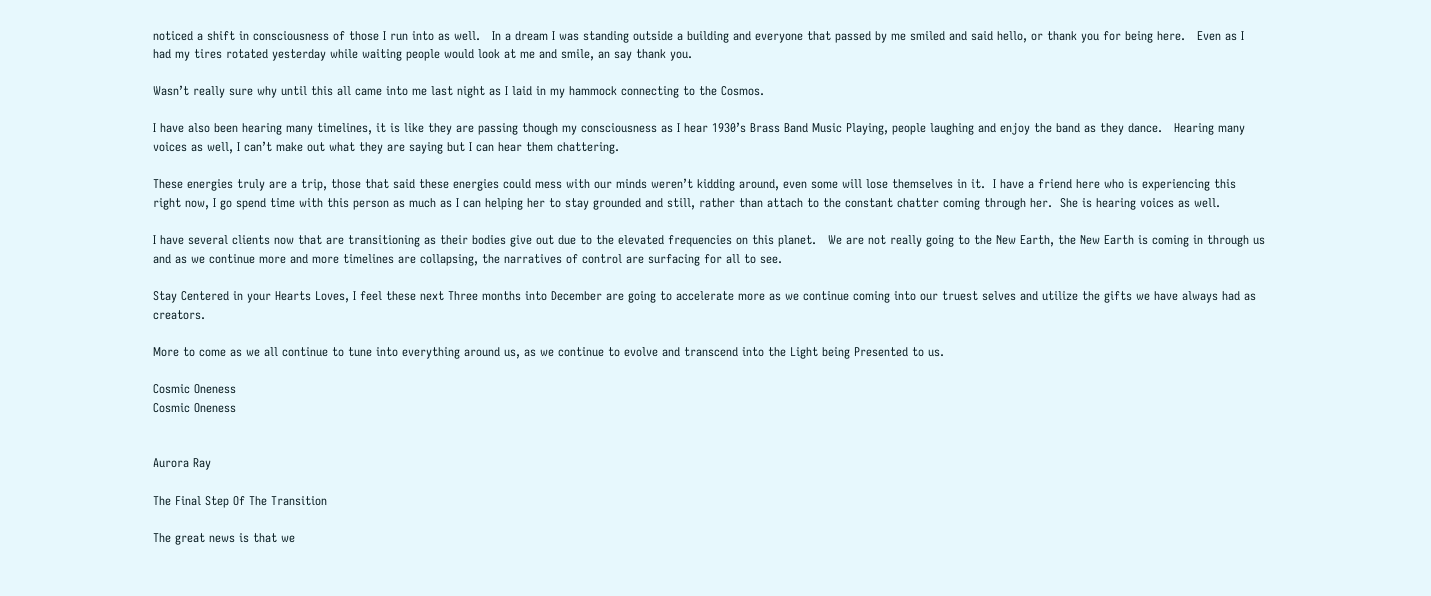noticed a shift in consciousness of those I run into as well.   In a dream I was standing outside a building and everyone that passed by me smiled and said hello, or thank you for being here.   Even as I had my tires rotated yesterday while waiting people would look at me and smile, an say thank you.

Wasn’t really sure why until this all came into me last night as I laid in my hammock connecting to the Cosmos.

I have also been hearing many timelines, it is like they are passing though my consciousness as I hear 1930’s Brass Band Music Playing, people laughing and enjoy the band as they dance.   Hearing many voices as well, I can’t make out what they are saying but I can hear them chattering.

These energies truly are a trip, those that said these energies could mess with our minds weren’t kidding around, even some will lose themselves in it.  I have a friend here who is experiencing this right now, I go spend time with this person as much as I can helping her to stay grounded and still, rather than attach to the constant chatter coming through her.  She is hearing voices as well.

I have several clients now that are transitioning as their bodies give out due to the elevated frequencies on this planet.   We are not really going to the New Earth, the New Earth is coming in through us and as we continue more and more timelines are collapsing, the narratives of control are surfacing for all to see.

Stay Centered in your Hearts Loves, I feel these next Three months into December are going to accelerate more as we continue coming into our truest selves and utilize the gifts we have always had as creators.

More to come as we all continue to tune into everything around us, as we continue to evolve and transcend into the Light being Presented to us.

Cosmic Oneness
Cosmic Oneness


Aurora Ray

The Final Step Of The Transition

The great news is that we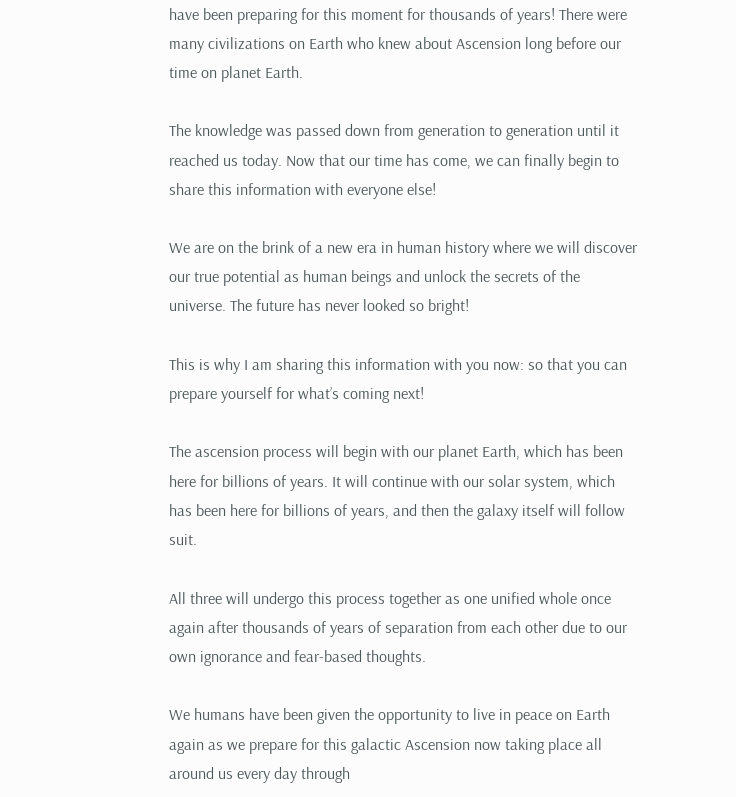have been preparing for this moment for thousands of years! There were many civilizations on Earth who knew about Ascension long before our time on planet Earth.

The knowledge was passed down from generation to generation until it reached us today. Now that our time has come, we can finally begin to share this information with everyone else!

We are on the brink of a new era in human history where we will discover our true potential as human beings and unlock the secrets of the universe. The future has never looked so bright!

This is why I am sharing this information with you now: so that you can prepare yourself for what’s coming next!

The ascension process will begin with our planet Earth, which has been here for billions of years. It will continue with our solar system, which has been here for billions of years, and then the galaxy itself will follow suit.

All three will undergo this process together as one unified whole once again after thousands of years of separation from each other due to our own ignorance and fear-based thoughts.

We humans have been given the opportunity to live in peace on Earth again as we prepare for this galactic Ascension now taking place all around us every day through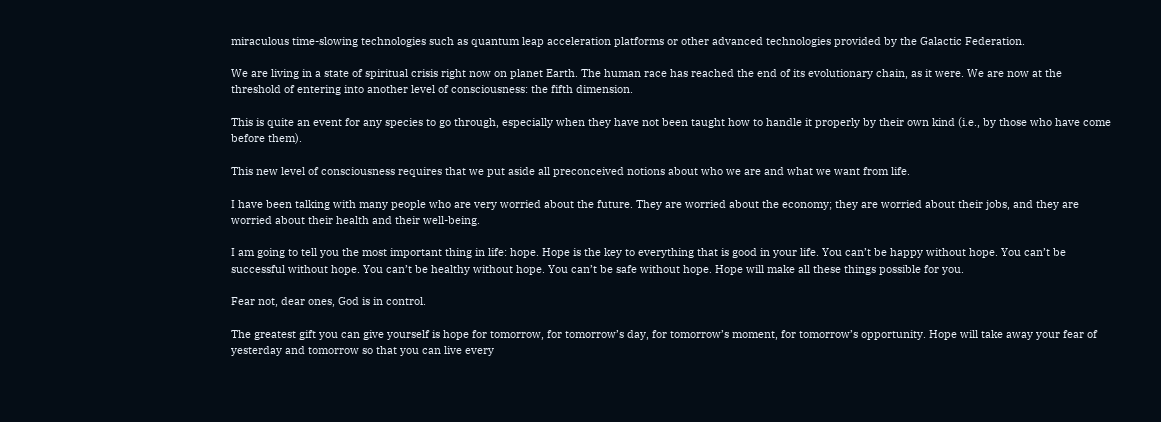miraculous time-slowing technologies such as quantum leap acceleration platforms or other advanced technologies provided by the Galactic Federation.

We are living in a state of spiritual crisis right now on planet Earth. The human race has reached the end of its evolutionary chain, as it were. We are now at the threshold of entering into another level of consciousness: the fifth dimension.

This is quite an event for any species to go through, especially when they have not been taught how to handle it properly by their own kind (i.e., by those who have come before them).

This new level of consciousness requires that we put aside all preconceived notions about who we are and what we want from life.

I have been talking with many people who are very worried about the future. They are worried about the economy; they are worried about their jobs, and they are worried about their health and their well-being.

I am going to tell you the most important thing in life: hope. Hope is the key to everything that is good in your life. You can’t be happy without hope. You can’t be successful without hope. You can’t be healthy without hope. You can’t be safe without hope. Hope will make all these things possible for you.

Fear not, dear ones, God is in control.

The greatest gift you can give yourself is hope for tomorrow, for tomorrow’s day, for tomorrow’s moment, for tomorrow’s opportunity. Hope will take away your fear of yesterday and tomorrow so that you can live every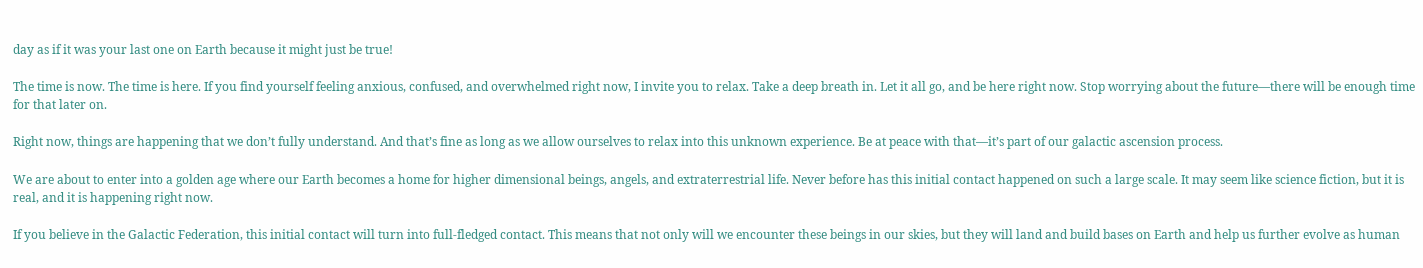day as if it was your last one on Earth because it might just be true!

The time is now. The time is here. If you find yourself feeling anxious, confused, and overwhelmed right now, I invite you to relax. Take a deep breath in. Let it all go, and be here right now. Stop worrying about the future—there will be enough time for that later on.

Right now, things are happening that we don’t fully understand. And that’s fine as long as we allow ourselves to relax into this unknown experience. Be at peace with that—it’s part of our galactic ascension process.

We are about to enter into a golden age where our Earth becomes a home for higher dimensional beings, angels, and extraterrestrial life. Never before has this initial contact happened on such a large scale. It may seem like science fiction, but it is real, and it is happening right now.

If you believe in the Galactic Federation, this initial contact will turn into full-fledged contact. This means that not only will we encounter these beings in our skies, but they will land and build bases on Earth and help us further evolve as human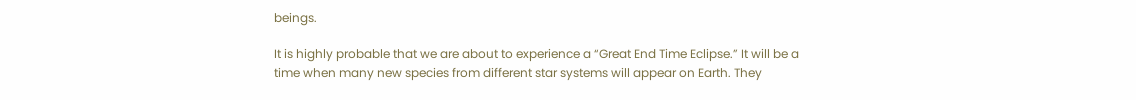beings.

It is highly probable that we are about to experience a “Great End Time Eclipse.” It will be a time when many new species from different star systems will appear on Earth. They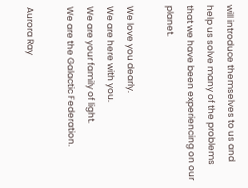will introduce themselves to us and help us solve many of the problems that we have been experiencing on our planet.

We love you dearly.
We are here with you.
We are your family of light.
We are the Galactic Federation.

Aurora Ray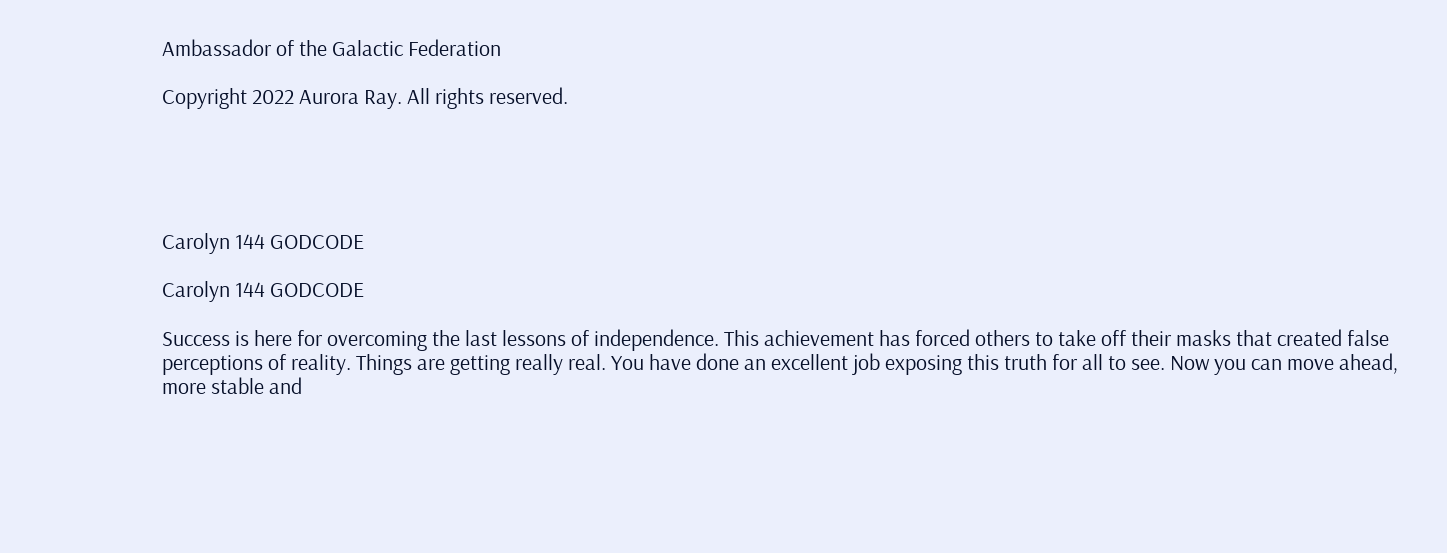Ambassador of the Galactic Federation

Copyright 2022 Aurora Ray. All rights reserved.





Carolyn 144 GODCODE

Carolyn 144 GODCODE

Success is here for overcoming the last lessons of independence. This achievement has forced others to take off their masks that created false perceptions of reality. Things are getting really real. You have done an excellent job exposing this truth for all to see. Now you can move ahead, more stable and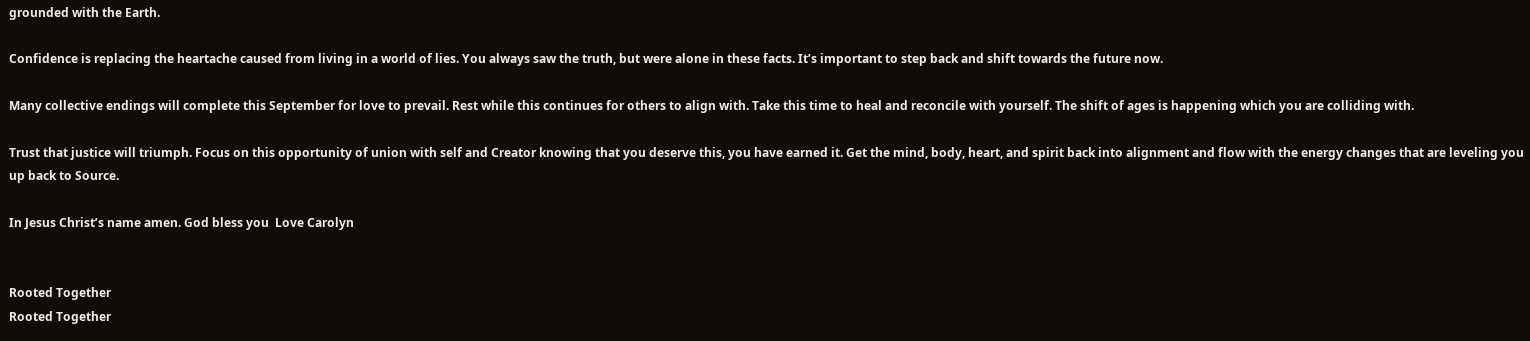grounded with the Earth.

Confidence is replacing the heartache caused from living in a world of lies. You always saw the truth, but were alone in these facts. It’s important to step back and shift towards the future now.

Many collective endings will complete this September for love to prevail. Rest while this continues for others to align with. Take this time to heal and reconcile with yourself. The shift of ages is happening which you are colliding with.

Trust that justice will triumph. Focus on this opportunity of union with self and Creator knowing that you deserve this, you have earned it. Get the mind, body, heart, and spirit back into alignment and flow with the energy changes that are leveling you up back to Source.

In Jesus Christ’s name amen. God bless you  Love Carolyn


Rooted Together
Rooted Together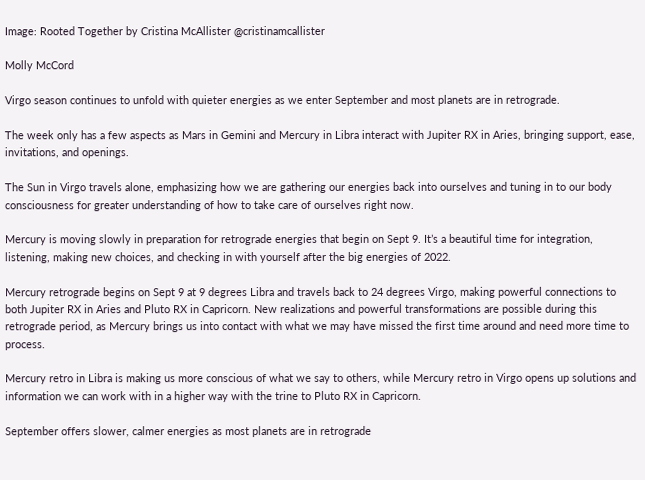Image: Rooted Together by Cristina McAllister @cristinamcallister

Molly McCord

Virgo season continues to unfold with quieter energies as we enter September and most planets are in retrograde.

The week only has a few aspects as Mars in Gemini and Mercury in Libra interact with Jupiter RX in Aries, bringing support, ease, invitations, and openings.

The Sun in Virgo travels alone, emphasizing how we are gathering our energies back into ourselves and tuning in to our body consciousness for greater understanding of how to take care of ourselves right now.

Mercury is moving slowly in preparation for retrograde energies that begin on Sept 9. It’s a beautiful time for integration, listening, making new choices, and checking in with yourself after the big energies of 2022.

Mercury retrograde begins on Sept 9 at 9 degrees Libra and travels back to 24 degrees Virgo, making powerful connections to both Jupiter RX in Aries and Pluto RX in Capricorn. New realizations and powerful transformations are possible during this retrograde period, as Mercury brings us into contact with what we may have missed the first time around and need more time to process.

Mercury retro in Libra is making us more conscious of what we say to others, while Mercury retro in Virgo opens up solutions and information we can work with in a higher way with the trine to Pluto RX in Capricorn.

September offers slower, calmer energies as most planets are in retrograde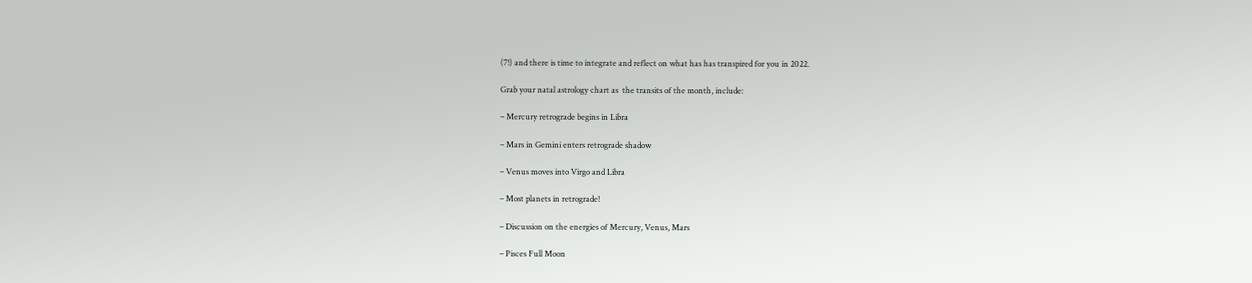(7!) and there is time to integrate and reflect on what has has transpired for you in 2022.

Grab your natal astrology chart as  the transits of the month, include:

– Mercury retrograde begins in Libra

– Mars in Gemini enters retrograde shadow

– Venus moves into Virgo and Libra

– Most planets in retrograde!

– Discussion on the energies of Mercury, Venus, Mars

– Pisces Full Moon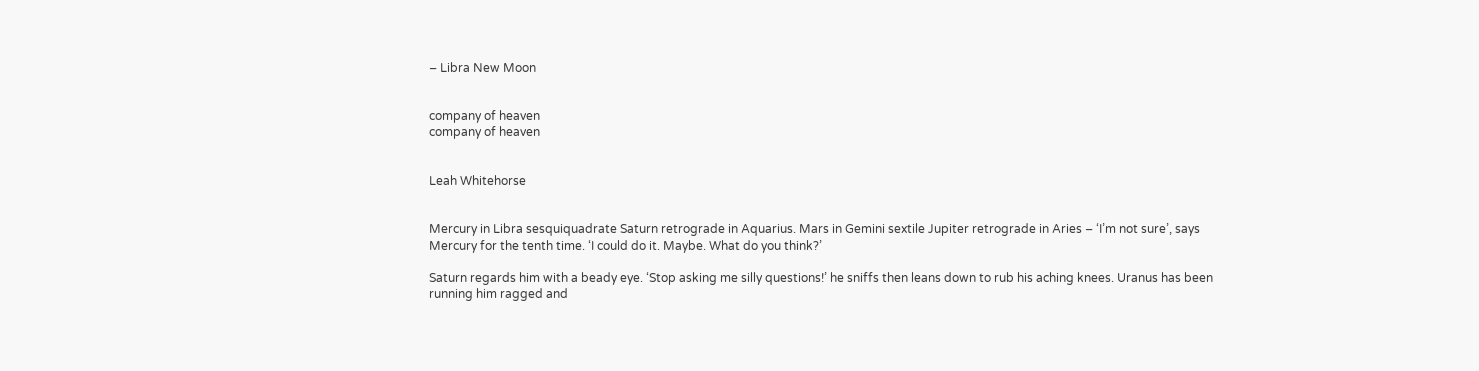– Libra New Moon


company of heaven
company of heaven


Leah Whitehorse


Mercury in Libra sesquiquadrate Saturn retrograde in Aquarius. Mars in Gemini sextile Jupiter retrograde in Aries – ‘I’m not sure’, says Mercury for the tenth time. ‘I could do it. Maybe. What do you think?’

Saturn regards him with a beady eye. ‘Stop asking me silly questions!’ he sniffs then leans down to rub his aching knees. Uranus has been running him ragged and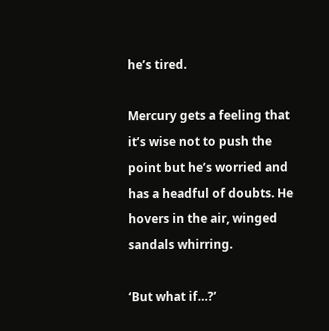he’s tired.

Mercury gets a feeling that it’s wise not to push the point but he’s worried and has a headful of doubts. He hovers in the air, winged sandals whirring.

‘But what if…?’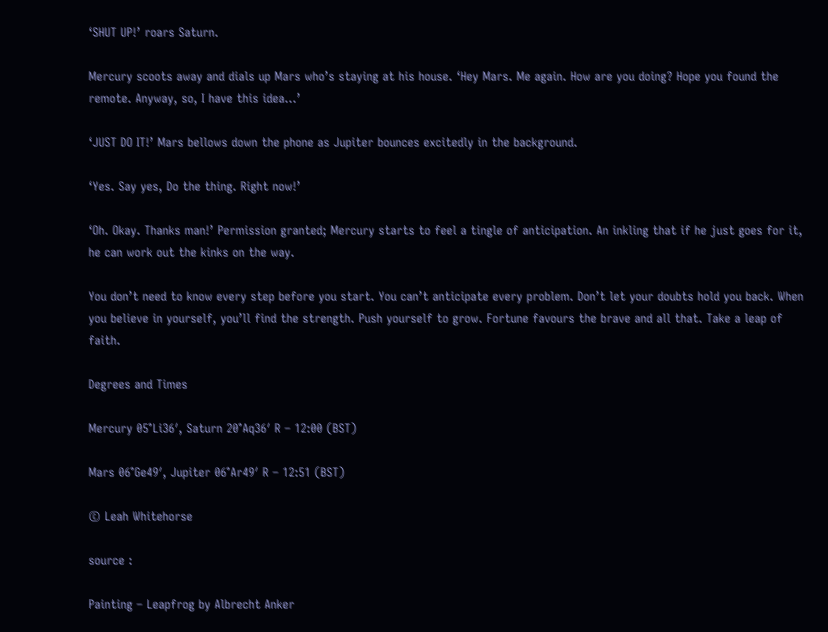‘SHUT UP!’ roars Saturn.

Mercury scoots away and dials up Mars who’s staying at his house. ‘Hey Mars. Me again. How are you doing? Hope you found the remote. Anyway, so, I have this idea…’

‘JUST DO IT!’ Mars bellows down the phone as Jupiter bounces excitedly in the background.

‘Yes. Say yes, Do the thing. Right now!’

‘Oh. Okay. Thanks man!’ Permission granted; Mercury starts to feel a tingle of anticipation. An inkling that if he just goes for it, he can work out the kinks on the way.

You don’t need to know every step before you start. You can’t anticipate every problem. Don’t let your doubts hold you back. When you believe in yourself, you’ll find the strength. Push yourself to grow. Fortune favours the brave and all that. Take a leap of faith.

Degrees and Times

Mercury 05°Li36′, Saturn 20°Aq36′ R – 12:00 (BST)

Mars 06°Ge49′, Jupiter 06°Ar49′ R – 12:51 (BST)

© Leah Whitehorse

source :

Painting – Leapfrog by Albrecht Anker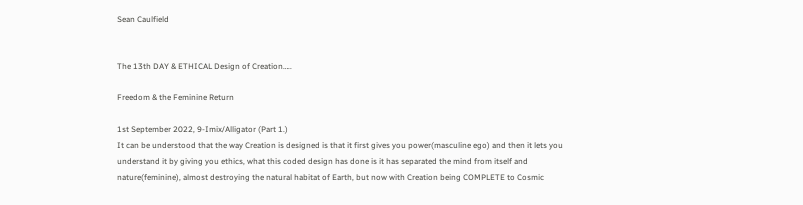Sean Caulfield


The 13th DAY & ETHICAL Design of Creation…..

Freedom & the Feminine Return

1st September 2022, 9-Imix/Alligator (Part 1.)
It can be understood that the way Creation is designed is that it first gives you power(masculine ego) and then it lets you understand it by giving you ethics, what this coded design has done is it has separated the mind from itself and nature(feminine), almost destroying the natural habitat of Earth, but now with Creation being COMPLETE to Cosmic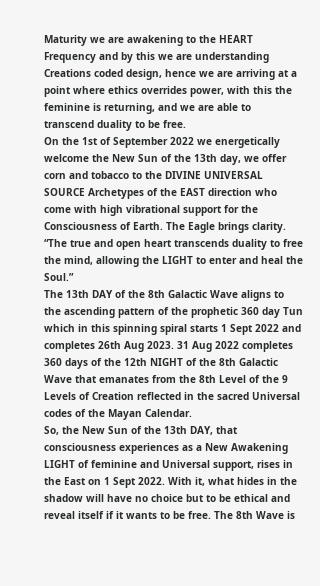Maturity we are awakening to the HEART Frequency and by this we are understanding Creations coded design, hence we are arriving at a point where ethics overrides power, with this the feminine is returning, and we are able to transcend duality to be free.
On the 1st of September 2022 we energetically welcome the New Sun of the 13th day, we offer corn and tobacco to the DIVINE UNIVERSAL SOURCE Archetypes of the EAST direction who come with high vibrational support for the Consciousness of Earth. The Eagle brings clarity.
“The true and open heart transcends duality to free the mind, allowing the LIGHT to enter and heal the Soul.”
The 13th DAY of the 8th Galactic Wave aligns to the ascending pattern of the prophetic 360 day Tun which in this spinning spiral starts 1 Sept 2022 and completes 26th Aug 2023. 31 Aug 2022 completes 360 days of the 12th NIGHT of the 8th Galactic Wave that emanates from the 8th Level of the 9 Levels of Creation reflected in the sacred Universal codes of the Mayan Calendar.
So, the New Sun of the 13th DAY, that consciousness experiences as a New Awakening LIGHT of feminine and Universal support, rises in the East on 1 Sept 2022. With it, what hides in the shadow will have no choice but to be ethical and reveal itself if it wants to be free. The 8th Wave is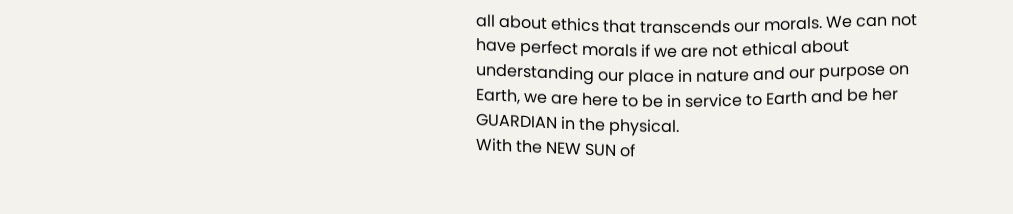all about ethics that transcends our morals. We can not have perfect morals if we are not ethical about understanding our place in nature and our purpose on Earth, we are here to be in service to Earth and be her GUARDIAN in the physical.
With the NEW SUN of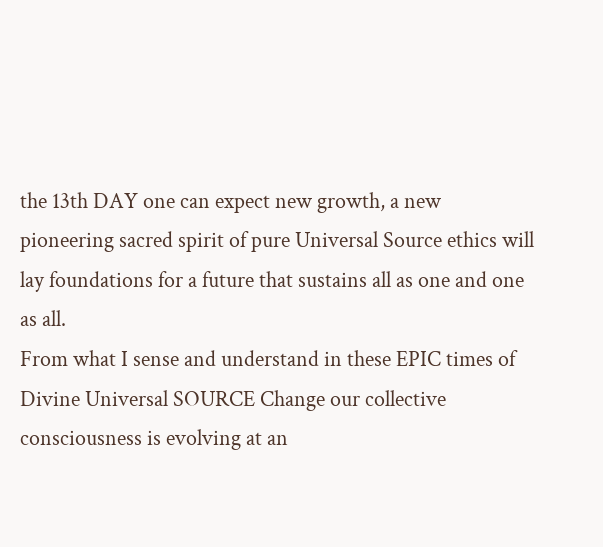the 13th DAY one can expect new growth, a new pioneering sacred spirit of pure Universal Source ethics will lay foundations for a future that sustains all as one and one as all.
From what I sense and understand in these EPIC times of Divine Universal SOURCE Change our collective consciousness is evolving at an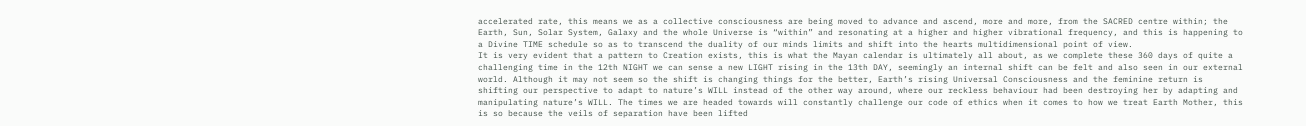accelerated rate, this means we as a collective consciousness are being moved to advance and ascend, more and more, from the SACRED centre within; the Earth, Sun, Solar System, Galaxy and the whole Universe is “within” and resonating at a higher and higher vibrational frequency, and this is happening to a Divine TIME schedule so as to transcend the duality of our minds limits and shift into the hearts multidimensional point of view.
It is very evident that a pattern to Creation exists, this is what the Mayan calendar is ultimately all about, as we complete these 360 days of quite a challenging time in the 12th NIGHT we can sense a new LIGHT rising in the 13th DAY, seemingly an internal shift can be felt and also seen in our external world. Although it may not seem so the shift is changing things for the better, Earth’s rising Universal Consciousness and the feminine return is shifting our perspective to adapt to nature’s WILL instead of the other way around, where our reckless behaviour had been destroying her by adapting and manipulating nature’s WILL. The times we are headed towards will constantly challenge our code of ethics when it comes to how we treat Earth Mother, this is so because the veils of separation have been lifted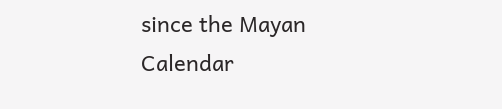since the Mayan Calendar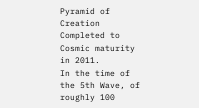Pyramid of Creation Completed to Cosmic maturity in 2011.
In the time of the 5th Wave, of roughly 100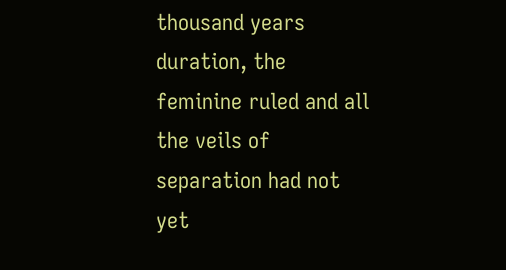thousand years duration, the feminine ruled and all the veils of separation had not yet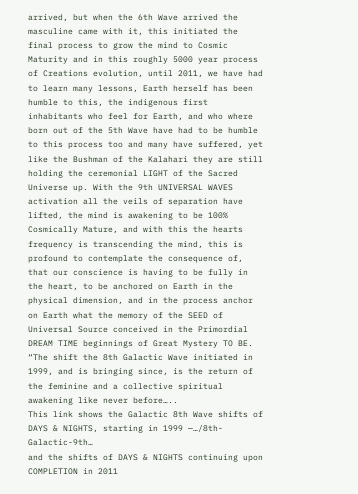arrived, but when the 6th Wave arrived the masculine came with it, this initiated the final process to grow the mind to Cosmic Maturity and in this roughly 5000 year process of Creations evolution, until 2011, we have had to learn many lessons, Earth herself has been humble to this, the indigenous first inhabitants who feel for Earth, and who where born out of the 5th Wave have had to be humble to this process too and many have suffered, yet like the Bushman of the Kalahari they are still holding the ceremonial LIGHT of the Sacred Universe up. With the 9th UNIVERSAL WAVES activation all the veils of separation have lifted, the mind is awakening to be 100% Cosmically Mature, and with this the hearts frequency is transcending the mind, this is profound to contemplate the consequence of, that our conscience is having to be fully in the heart, to be anchored on Earth in the physical dimension, and in the process anchor on Earth what the memory of the SEED of Universal Source conceived in the Primordial DREAM TIME beginnings of Great Mystery TO BE.
“The shift the 8th Galactic Wave initiated in 1999, and is bringing since, is the return of the feminine and a collective spiritual awakening like never before…..
This link shows the Galactic 8th Wave shifts of DAYS & NIGHTS, starting in 1999 —…/8th-Galactic-9th…
and the shifts of DAYS & NIGHTS continuing upon COMPLETION in 2011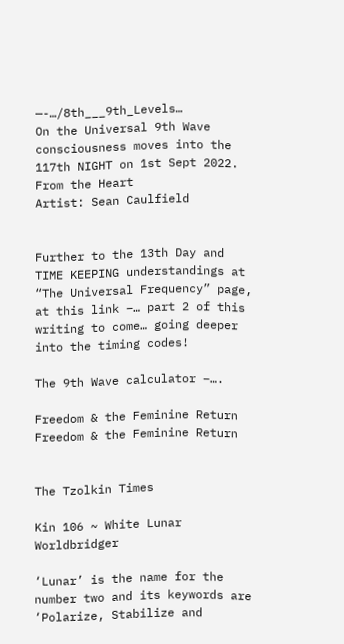—-…/8th___9th_Levels…
On the Universal 9th Wave consciousness moves into the 117th NIGHT on 1st Sept 2022.
From the Heart
Artist: Sean Caulfield


Further to the 13th Day and TIME KEEPING understandings at “The Universal Frequency” page, at this link –… part 2 of this writing to come… going deeper into the timing codes!

The 9th Wave calculator –….

Freedom & the Feminine Return
Freedom & the Feminine Return


The Tzolkin Times

Kin 106 ~ White Lunar Worldbridger

‘Lunar’ is the name for the number two and its keywords are ‘Polarize, Stabilize and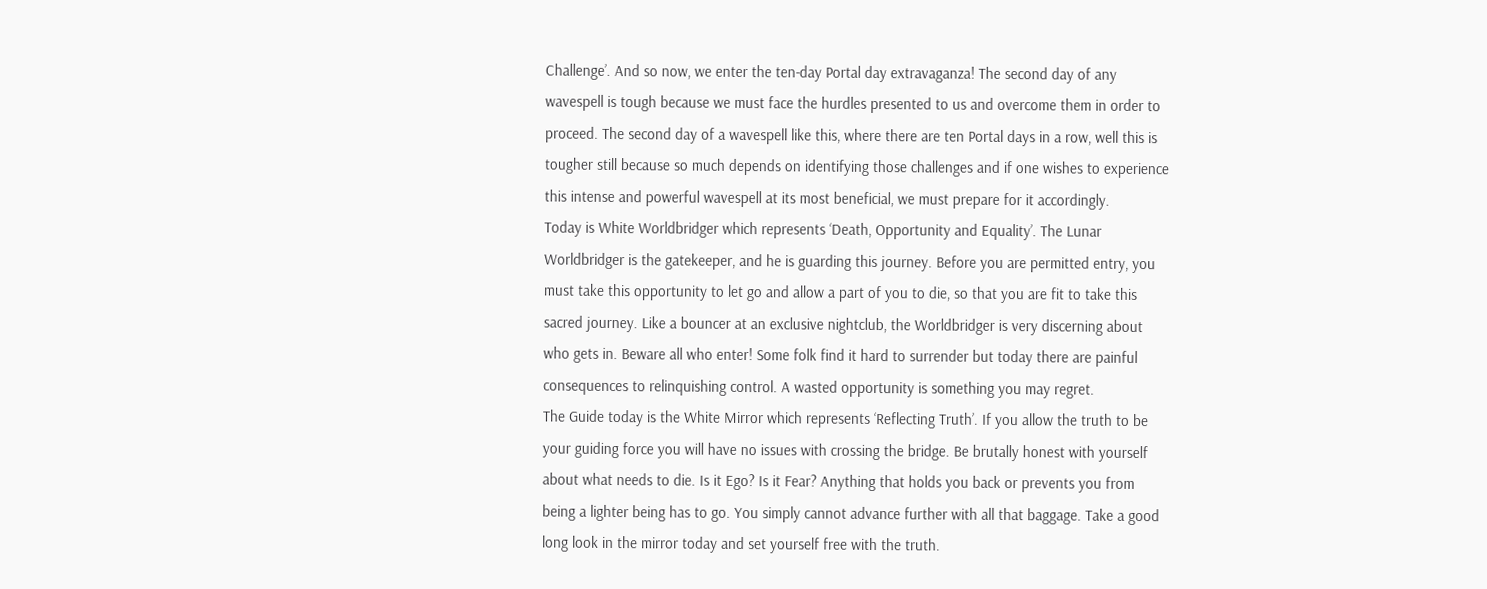Challenge’. And so now, we enter the ten-day Portal day extravaganza! The second day of any wavespell is tough because we must face the hurdles presented to us and overcome them in order to proceed. The second day of a wavespell like this, where there are ten Portal days in a row, well this is tougher still because so much depends on identifying those challenges and if one wishes to experience this intense and powerful wavespell at its most beneficial, we must prepare for it accordingly.
Today is White Worldbridger which represents ‘Death, Opportunity and Equality’. The Lunar Worldbridger is the gatekeeper, and he is guarding this journey. Before you are permitted entry, you must take this opportunity to let go and allow a part of you to die, so that you are fit to take this sacred journey. Like a bouncer at an exclusive nightclub, the Worldbridger is very discerning about who gets in. Beware all who enter! Some folk find it hard to surrender but today there are painful consequences to relinquishing control. A wasted opportunity is something you may regret.
The Guide today is the White Mirror which represents ‘Reflecting Truth’. If you allow the truth to be your guiding force you will have no issues with crossing the bridge. Be brutally honest with yourself about what needs to die. Is it Ego? Is it Fear? Anything that holds you back or prevents you from being a lighter being has to go. You simply cannot advance further with all that baggage. Take a good long look in the mirror today and set yourself free with the truth.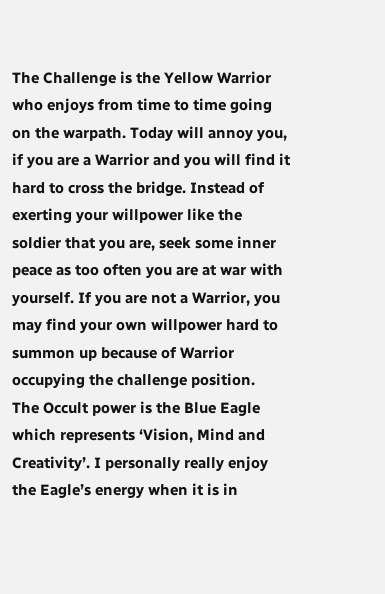The Challenge is the Yellow Warrior who enjoys from time to time going on the warpath. Today will annoy you, if you are a Warrior and you will find it hard to cross the bridge. Instead of exerting your willpower like the soldier that you are, seek some inner peace as too often you are at war with yourself. If you are not a Warrior, you may find your own willpower hard to summon up because of Warrior occupying the challenge position.
The Occult power is the Blue Eagle which represents ‘Vision, Mind and Creativity’. I personally really enjoy the Eagle’s energy when it is in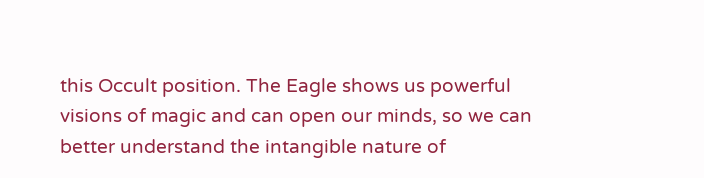this Occult position. The Eagle shows us powerful visions of magic and can open our minds, so we can better understand the intangible nature of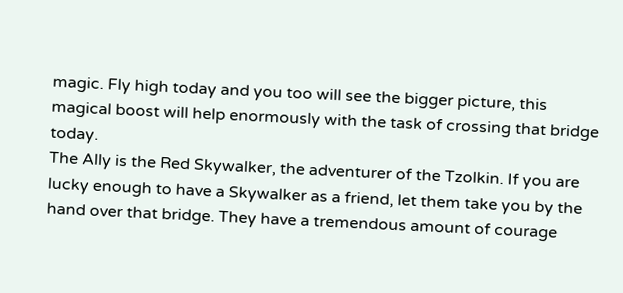magic. Fly high today and you too will see the bigger picture, this magical boost will help enormously with the task of crossing that bridge today.
The Ally is the Red Skywalker, the adventurer of the Tzolkin. If you are lucky enough to have a Skywalker as a friend, let them take you by the hand over that bridge. They have a tremendous amount of courage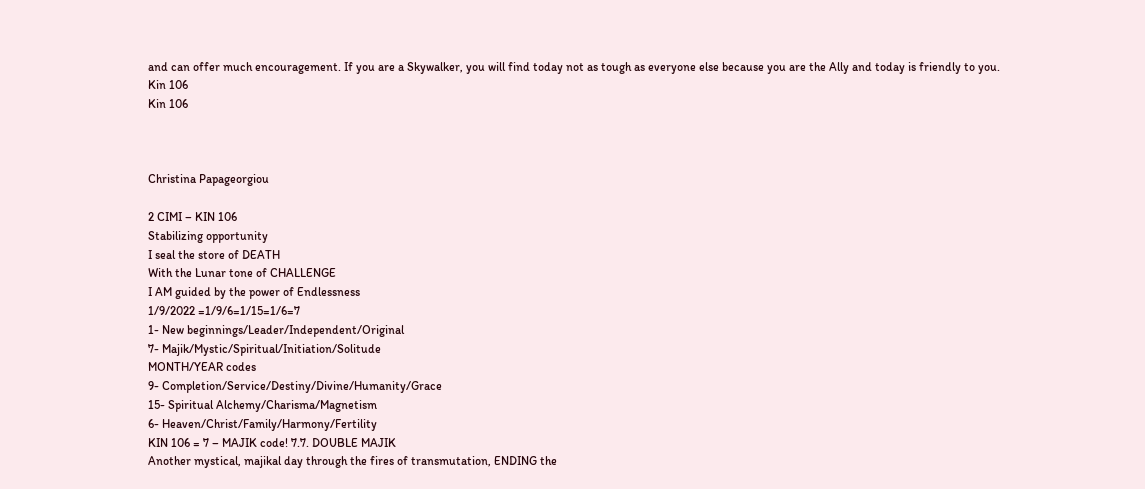and can offer much encouragement. If you are a Skywalker, you will find today not as tough as everyone else because you are the Ally and today is friendly to you.
Kin 106
Kin 106



Christina Papageorgiou

2 CIMI – KIN 106
Stabilizing opportunity
I seal the store of DEATH
With the Lunar tone of CHALLENGE
I AM guided by the power of Endlessness
1/9/2022 =1/9/6=1/15=1/6=7
1- New beginnings/Leader/Independent/Original
7- Majik/Mystic/Spiritual/Initiation/Solitude
MONTH/YEAR codes
9- Completion/Service/Destiny/Divine/Humanity/Grace
15- Spiritual Alchemy/Charisma/Magnetism
6- Heaven/Christ/Family/Harmony/Fertility
KIN 106 = 7 – MAJIK code! 7.7. DOUBLE MAJIK
Another mystical, majikal day through the fires of transmutation, ENDING the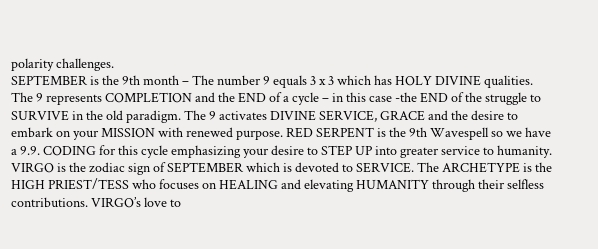polarity challenges.
SEPTEMBER is the 9th month – The number 9 equals 3 x 3 which has HOLY DIVINE qualities. The 9 represents COMPLETION and the END of a cycle – in this case -the END of the struggle to SURVIVE in the old paradigm. The 9 activates DIVINE SERVICE, GRACE and the desire to embark on your MISSION with renewed purpose. RED SERPENT is the 9th Wavespell so we have a 9.9. CODING for this cycle emphasizing your desire to STEP UP into greater service to humanity.
VIRGO is the zodiac sign of SEPTEMBER which is devoted to SERVICE. The ARCHETYPE is the HIGH PRIEST/TESS who focuses on HEALING and elevating HUMANITY through their selfless contributions. VIRGO’s love to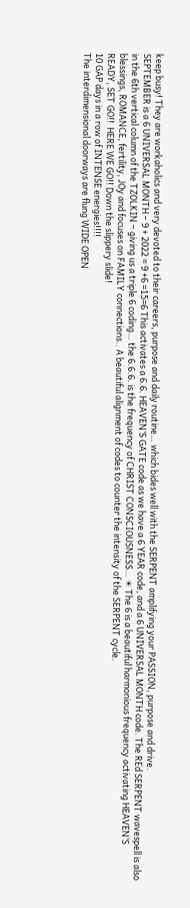keep busy! They are workaholics and very devoted to their careers, purpose and daily routine… which bides well with the SERPENT amplifying your PASSION, purpose and drive.
SEPTEMBER is a 6 UNIVERSAL MONTH – 9 + 2022 = 9 +6 =15=6 This activates a 6.6. HEAVEN’S GATE code as we have a 6 YEAR code, and a 6 UNIVERSAL MONTH code. The REd SERPENT wavespell is also in the 6th vertical column of the TZOLKIN – giving us a triple 6 coding… the 6.6.6. is the frequency of CHRIST CONSCIOUSNESS… ☀ The 6 is a beautiful harmonious frequency activating HEAVEN’S blessings, ROMANCE, fertility, JOy and focuses on FAMILY connections.. A beautiful alignment of codes to counter the intensity of the SERPENT cycle.
READY, SET GO!!  HERE WE GO!! Down the slippery slide!
10 GAP days in a row of INTENSE energies!!!!
The interdimensional doorways are flung WIDE OPEN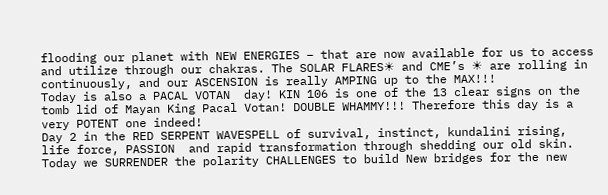flooding our planet with NEW ENERGIES – that are now available for us to access and utilize through our chakras. The SOLAR FLARES☀ and CME’s ☀ are rolling in continuously, and our ASCENSION is really AMPING up to the MAX!!!
Today is also a PACAL VOTAN  day! KIN 106 is one of the 13 clear signs on the tomb lid of Mayan King Pacal Votan! DOUBLE WHAMMY!!! Therefore this day is a very POTENT one indeed!
Day 2 in the RED SERPENT WAVESPELL of survival, instinct, kundalini rising, life force, PASSION  and rapid transformation through shedding our old skin. Today we SURRENDER the polarity CHALLENGES to build New bridges for the new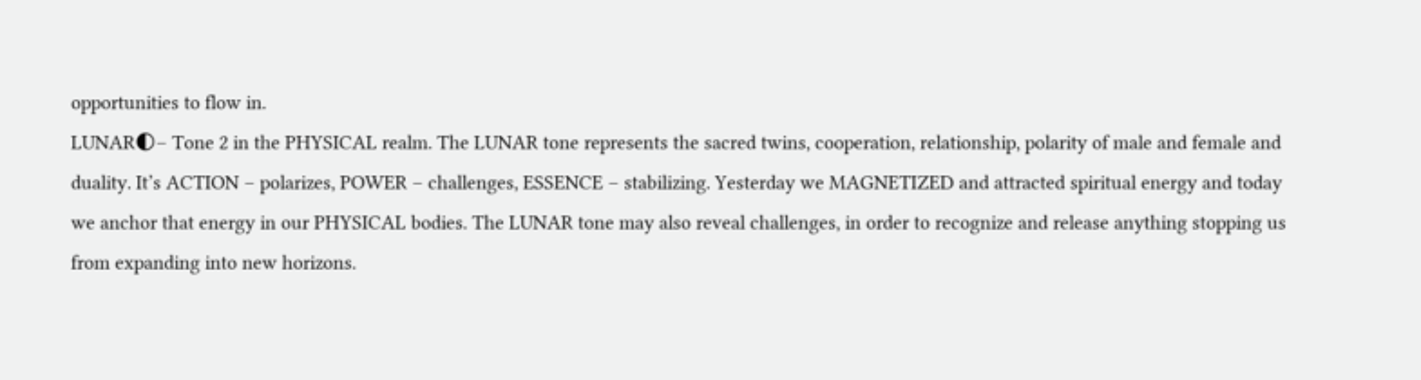opportunities to flow in.
LUNAR🌓– Tone 2 in the PHYSICAL realm. The LUNAR tone represents the sacred twins, cooperation, relationship, polarity of male and female and duality. It’s ACTION – polarizes, POWER – challenges, ESSENCE – stabilizing. Yesterday we MAGNETIZED and attracted spiritual energy and today we anchor that energy in our PHYSICAL bodies. The LUNAR tone may also reveal challenges, in order to recognize and release anything stopping us from expanding into new horizons.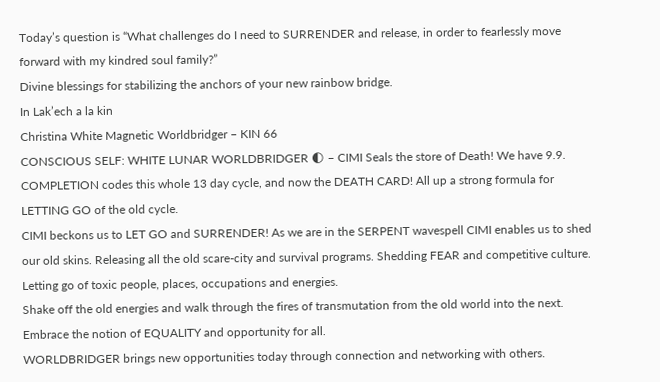Today’s question is “What challenges do I need to SURRENDER and release, in order to fearlessly move forward with my kindred soul family?”
Divine blessings for stabilizing the anchors of your new rainbow bridge.
In Lak’ech a la kin
Christina White Magnetic Worldbridger – KIN 66
CONSCIOUS SELF: WHITE LUNAR WORLDBRIDGER 🌓 – CIMI Seals the store of Death! We have 9.9. COMPLETION codes this whole 13 day cycle, and now the DEATH CARD! All up a strong formula for LETTING GO of the old cycle.
CIMI beckons us to LET GO and SURRENDER! As we are in the SERPENT wavespell CIMI enables us to shed our old skins. Releasing all the old scare-city and survival programs. Shedding FEAR and competitive culture. Letting go of toxic people, places, occupations and energies.
Shake off the old energies and walk through the fires of transmutation from the old world into the next. Embrace the notion of EQUALITY and opportunity for all.
WORLDBRIDGER brings new opportunities today through connection and networking with others.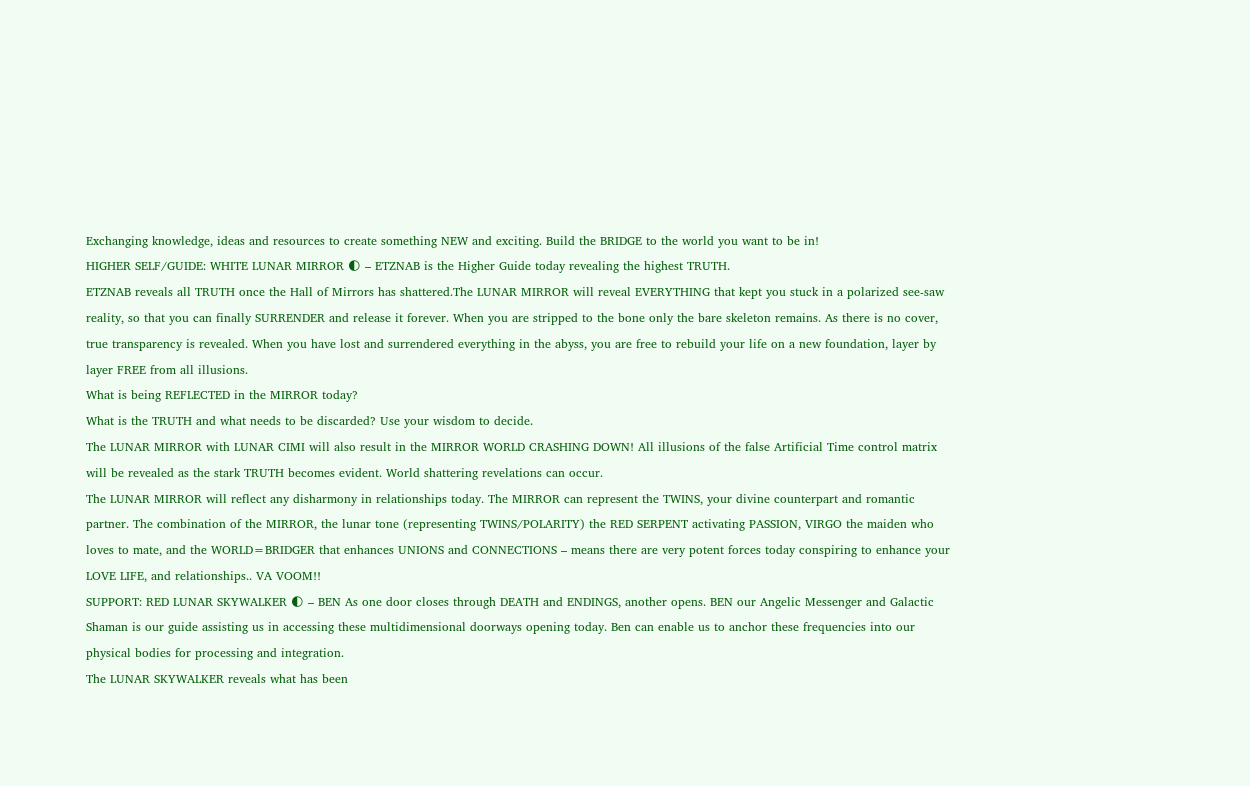Exchanging knowledge, ideas and resources to create something NEW and exciting. Build the BRIDGE to the world you want to be in!
HIGHER SELF/GUIDE: WHITE LUNAR MIRROR 🌓 – ETZNAB is the Higher Guide today revealing the highest TRUTH.
ETZNAB reveals all TRUTH once the Hall of Mirrors has shattered.The LUNAR MIRROR will reveal EVERYTHING that kept you stuck in a polarized see-saw reality, so that you can finally SURRENDER and release it forever. When you are stripped to the bone only the bare skeleton remains. As there is no cover, true transparency is revealed. When you have lost and surrendered everything in the abyss, you are free to rebuild your life on a new foundation, layer by layer FREE from all illusions.
What is being REFLECTED in the MIRROR today?
What is the TRUTH and what needs to be discarded? Use your wisdom to decide.
The LUNAR MIRROR with LUNAR CIMI will also result in the MIRROR WORLD CRASHING DOWN! All illusions of the false Artificial Time control matrix will be revealed as the stark TRUTH becomes evident. World shattering revelations can occur.
The LUNAR MIRROR will reflect any disharmony in relationships today. The MIRROR can represent the TWINS, your divine counterpart and romantic partner. The combination of the MIRROR, the lunar tone (representing TWINS/POLARITY) the RED SERPENT activating PASSION, VIRGO the maiden who loves to mate, and the WORLD=BRIDGER that enhances UNIONS and CONNECTIONS – means there are very potent forces today conspiring to enhance your LOVE LIFE, and relationships.. VA VOOM!!
SUPPORT: RED LUNAR SKYWALKER 🌓 – BEN As one door closes through DEATH and ENDINGS, another opens. BEN our Angelic Messenger and Galactic Shaman is our guide assisting us in accessing these multidimensional doorways opening today. Ben can enable us to anchor these frequencies into our physical bodies for processing and integration.
The LUNAR SKYWALKER reveals what has been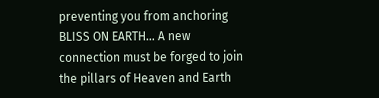preventing you from anchoring BLISS ON EARTH… A new connection must be forged to join the pillars of Heaven and Earth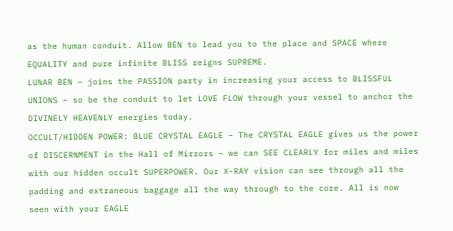as the human conduit. Allow BEN to lead you to the place and SPACE where EQUALITY and pure infinite BLISS reigns SUPREME.
LUNAR BEN – joins the PASSION party in increasing your access to BLISSFUL UNIONS – so be the conduit to let LOVE FLOW through your vessel to anchor the DIVINELY HEAVENLY energies today.
OCCULT/HIDDEN POWER: BLUE CRYSTAL EAGLE – The CRYSTAL EAGLE gives us the power of DISCERNMENT in the Hall of Mirrors – we can SEE CLEARLY for miles and miles with our hidden occult SUPERPOWER. Our X-RAY vision can see through all the padding and extraneous baggage all the way through to the core. All is now seen with your EAGLE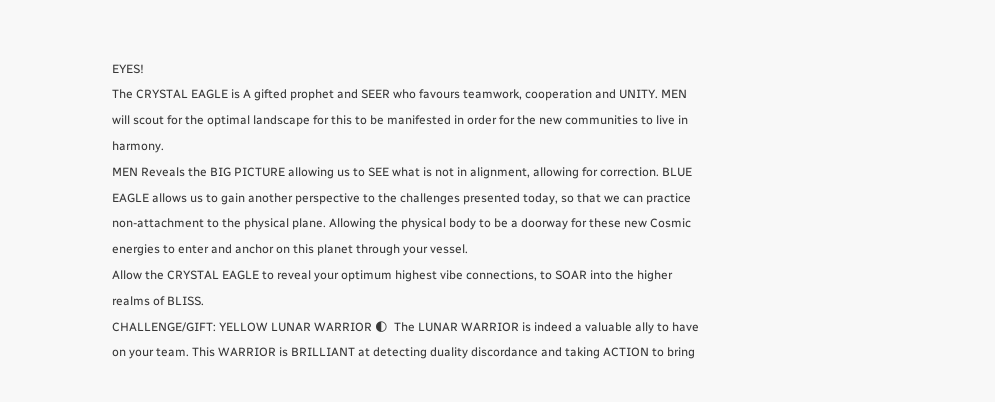EYES!
The CRYSTAL EAGLE is A gifted prophet and SEER who favours teamwork, cooperation and UNITY. MEN will scout for the optimal landscape for this to be manifested in order for the new communities to live in harmony.
MEN Reveals the BIG PICTURE allowing us to SEE what is not in alignment, allowing for correction. BLUE EAGLE allows us to gain another perspective to the challenges presented today, so that we can practice non-attachment to the physical plane. Allowing the physical body to be a doorway for these new Cosmic energies to enter and anchor on this planet through your vessel.
Allow the CRYSTAL EAGLE to reveal your optimum highest vibe connections, to SOAR into the higher realms of BLISS.
CHALLENGE/GIFT: YELLOW LUNAR WARRIOR 🌓  The LUNAR WARRIOR is indeed a valuable ally to have on your team. This WARRIOR is BRILLIANT at detecting duality discordance and taking ACTION to bring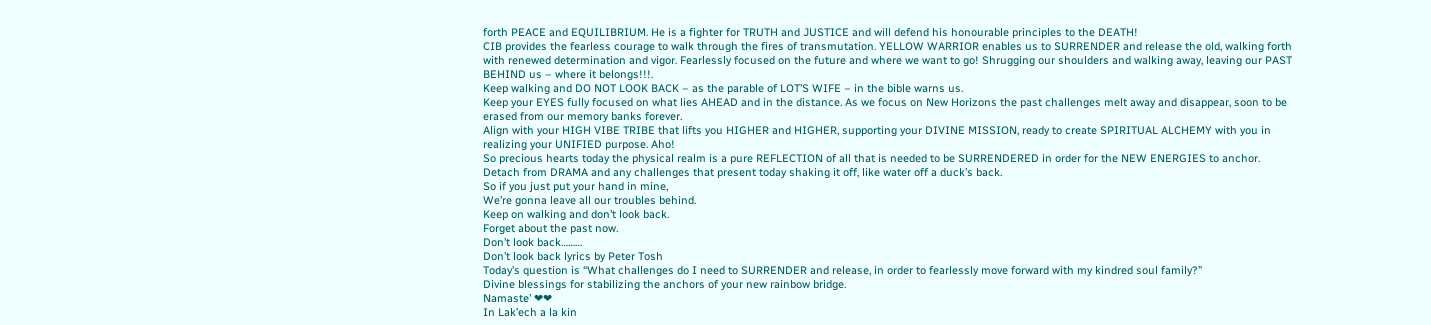forth PEACE and EQUILIBRIUM. He is a fighter for TRUTH and JUSTICE and will defend his honourable principles to the DEATH!
CIB provides the fearless courage to walk through the fires of transmutation. YELLOW WARRIOR enables us to SURRENDER and release the old, walking forth with renewed determination and vigor. Fearlessly focused on the future and where we want to go! Shrugging our shoulders and walking away, leaving our PAST BEHIND us – where it belongs!!!.
Keep walking and DO NOT LOOK BACK – as the parable of LOT’S WIFE – in the bible warns us.
Keep your EYES fully focused on what lies AHEAD and in the distance. As we focus on New Horizons the past challenges melt away and disappear, soon to be erased from our memory banks forever.
Align with your HIGH VIBE TRIBE that lifts you HIGHER and HIGHER, supporting your DIVINE MISSION, ready to create SPIRITUAL ALCHEMY with you in realizing your UNIFIED purpose. Aho!
So precious hearts today the physical realm is a pure REFLECTION of all that is needed to be SURRENDERED in order for the NEW ENERGIES to anchor.
Detach from DRAMA and any challenges that present today shaking it off, like water off a duck’s back.
So if you just put your hand in mine,
We’re gonna leave all our troubles behind.
Keep on walking and don’t look back.
Forget about the past now.
Don’t look back………
Don’t look back lyrics by Peter Tosh
Today’s question is “What challenges do I need to SURRENDER and release, in order to fearlessly move forward with my kindred soul family?”
Divine blessings for stabilizing the anchors of your new rainbow bridge.
Namaste’ ❤❤
In Lak’ech a la kin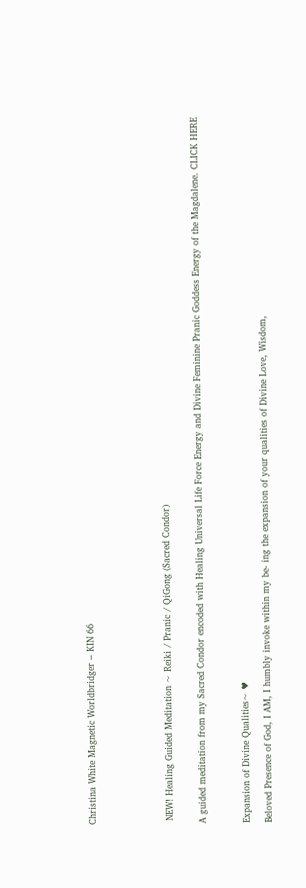Christina White Magnetic Worldbridger – KIN 66






 NEW! Healing Guided Meditation ~ Reiki / Pranic / QiGong (Sacred Condor)


A guided meditation from my Sacred Condor encoded with Healing Universal Life Force Energy and Divine Feminine Pranic Goddess Energy of the Magdalene. CLICK HERE



Expansion of Divine Qualities~ ♥

Beloved Presence of God, I AM, I humbly invoke within my be- ing the expansion of your qualities of Divine Love, Wisdom,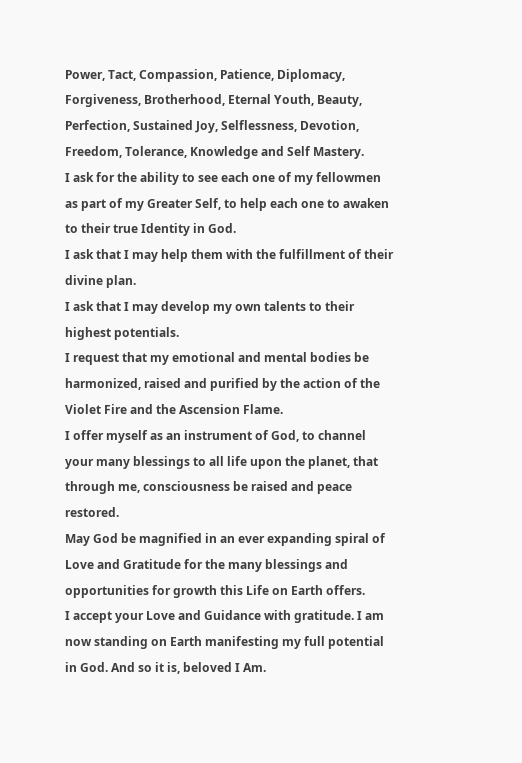Power, Tact, Compassion, Patience, Diplomacy, Forgiveness, Brotherhood, Eternal Youth, Beauty, Perfection, Sustained Joy, Selflessness, Devotion, Freedom, Tolerance, Knowledge and Self Mastery.
I ask for the ability to see each one of my fellowmen as part of my Greater Self, to help each one to awaken to their true Identity in God.
I ask that I may help them with the fulfillment of their divine plan.
I ask that I may develop my own talents to their highest potentials.
I request that my emotional and mental bodies be harmonized, raised and purified by the action of the Violet Fire and the Ascension Flame.
I offer myself as an instrument of God, to channel your many blessings to all life upon the planet, that through me, consciousness be raised and peace restored.
May God be magnified in an ever expanding spiral of Love and Gratitude for the many blessings and opportunities for growth this Life on Earth offers.
I accept your Love and Guidance with gratitude. I am now standing on Earth manifesting my full potential in God. And so it is, beloved I Am.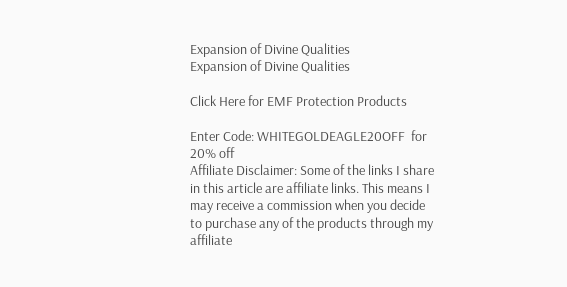Expansion of Divine Qualities
Expansion of Divine Qualities

Click Here for EMF Protection Products

Enter Code: WHITEGOLDEAGLE20OFF  for 20% off
Affiliate Disclaimer: Some of the links I share in this article are affiliate links. This means I may receive a commission when you decide to purchase any of the products through my affiliate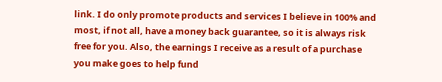link. I do only promote products and services I believe in 100% and most, if not all, have a money back guarantee, so it is always risk free for you. Also, the earnings I receive as a result of a purchase you make goes to help fund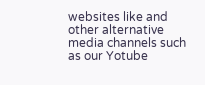websites like and other alternative media channels such as our Yotube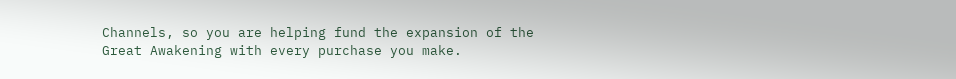Channels, so you are helping fund the expansion of the Great Awakening with every purchase you make.